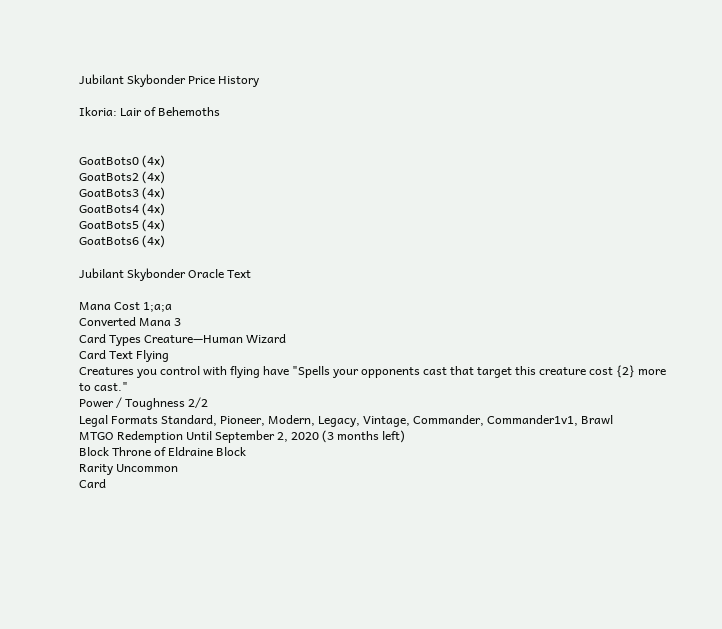Jubilant Skybonder Price History

Ikoria: Lair of Behemoths


GoatBots0 (4x)
GoatBots2 (4x)
GoatBots3 (4x)
GoatBots4 (4x)
GoatBots5 (4x)
GoatBots6 (4x)

Jubilant Skybonder Oracle Text

Mana Cost 1;a;a
Converted Mana 3
Card Types Creature—Human Wizard
Card Text Flying
Creatures you control with flying have "Spells your opponents cast that target this creature cost {2} more to cast."
Power / Toughness 2/2
Legal Formats Standard, Pioneer, Modern, Legacy, Vintage, Commander, Commander1v1, Brawl
MTGO Redemption Until September 2, 2020 (3 months left)
Block Throne of Eldraine Block
Rarity Uncommon
Card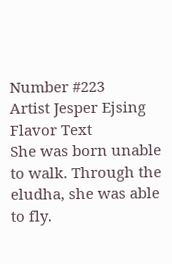Number #223
Artist Jesper Ejsing
Flavor Text
She was born unable to walk. Through the eludha, she was able to fly.